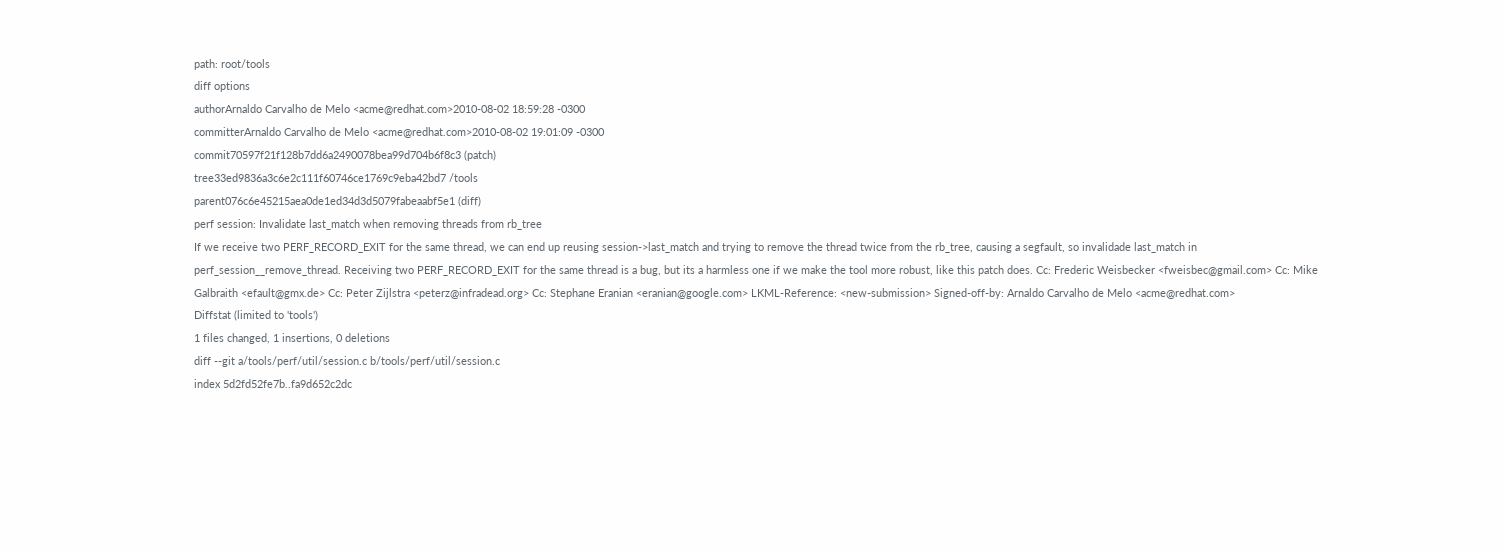path: root/tools
diff options
authorArnaldo Carvalho de Melo <acme@redhat.com>2010-08-02 18:59:28 -0300
committerArnaldo Carvalho de Melo <acme@redhat.com>2010-08-02 19:01:09 -0300
commit70597f21f128b7dd6a2490078bea99d704b6f8c3 (patch)
tree33ed9836a3c6e2c111f60746ce1769c9eba42bd7 /tools
parent076c6e45215aea0de1ed34d3d5079fabeaabf5e1 (diff)
perf session: Invalidate last_match when removing threads from rb_tree
If we receive two PERF_RECORD_EXIT for the same thread, we can end up reusing session->last_match and trying to remove the thread twice from the rb_tree, causing a segfault, so invalidade last_match in perf_session__remove_thread. Receiving two PERF_RECORD_EXIT for the same thread is a bug, but its a harmless one if we make the tool more robust, like this patch does. Cc: Frederic Weisbecker <fweisbec@gmail.com> Cc: Mike Galbraith <efault@gmx.de> Cc: Peter Zijlstra <peterz@infradead.org> Cc: Stephane Eranian <eranian@google.com> LKML-Reference: <new-submission> Signed-off-by: Arnaldo Carvalho de Melo <acme@redhat.com>
Diffstat (limited to 'tools')
1 files changed, 1 insertions, 0 deletions
diff --git a/tools/perf/util/session.c b/tools/perf/util/session.c
index 5d2fd52fe7b..fa9d652c2dc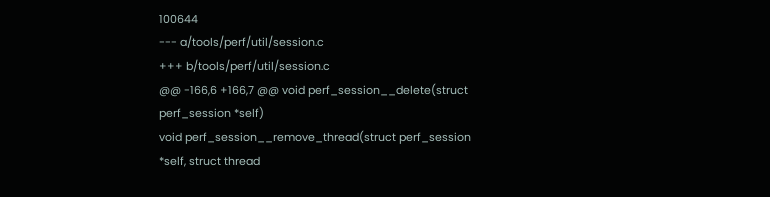100644
--- a/tools/perf/util/session.c
+++ b/tools/perf/util/session.c
@@ -166,6 +166,7 @@ void perf_session__delete(struct perf_session *self)
void perf_session__remove_thread(struct perf_session *self, struct thread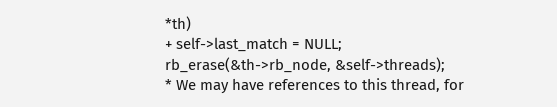*th)
+ self->last_match = NULL;
rb_erase(&th->rb_node, &self->threads);
* We may have references to this thread, for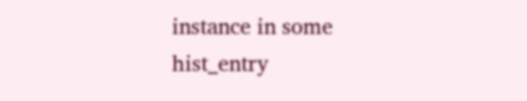instance in some hist_entry